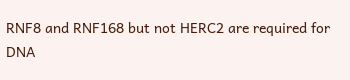RNF8 and RNF168 but not HERC2 are required for DNA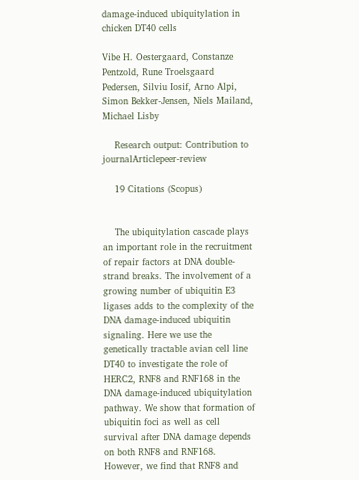damage-induced ubiquitylation in chicken DT40 cells

Vibe H. Oestergaard, Constanze Pentzold, Rune Troelsgaard Pedersen, Silviu Iosif, Arno Alpi, Simon Bekker-Jensen, Niels Mailand, Michael Lisby

    Research output: Contribution to journalArticlepeer-review

    19 Citations (Scopus)


    The ubiquitylation cascade plays an important role in the recruitment of repair factors at DNA double-strand breaks. The involvement of a growing number of ubiquitin E3 ligases adds to the complexity of the DNA damage-induced ubiquitin signaling. Here we use the genetically tractable avian cell line DT40 to investigate the role of HERC2, RNF8 and RNF168 in the DNA damage-induced ubiquitylation pathway. We show that formation of ubiquitin foci as well as cell survival after DNA damage depends on both RNF8 and RNF168. However, we find that RNF8 and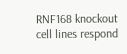RNF168 knockout cell lines respond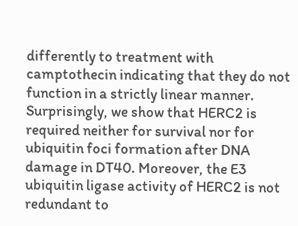differently to treatment with camptothecin indicating that they do not function in a strictly linear manner. Surprisingly, we show that HERC2 is required neither for survival nor for ubiquitin foci formation after DNA damage in DT40. Moreover, the E3 ubiquitin ligase activity of HERC2 is not redundant to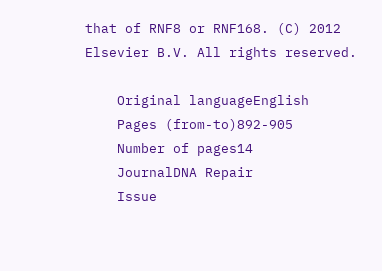that of RNF8 or RNF168. (C) 2012 Elsevier B.V. All rights reserved.

    Original languageEnglish
    Pages (from-to)892-905
    Number of pages14
    JournalDNA Repair
    Issue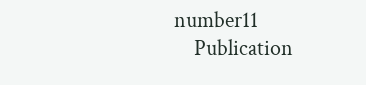number11
    Publication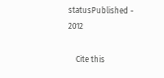statusPublished - 2012

    Cite this